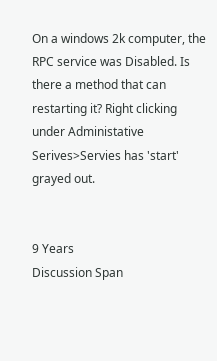On a windows 2k computer, the RPC service was Disabled. Is there a method that can restarting it? Right clicking under Administative Serives>Servies has 'start' grayed out.


9 Years
Discussion Span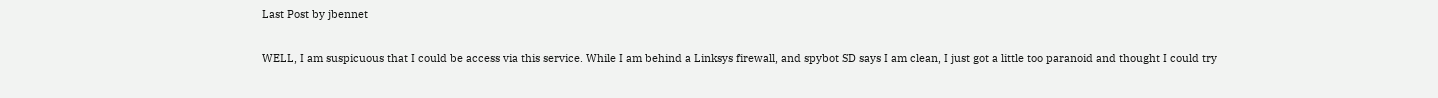Last Post by jbennet

WELL, I am suspicuous that I could be access via this service. While I am behind a Linksys firewall, and spybot SD says I am clean, I just got a little too paranoid and thought I could try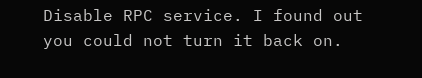Disable RPC service. I found out you could not turn it back on.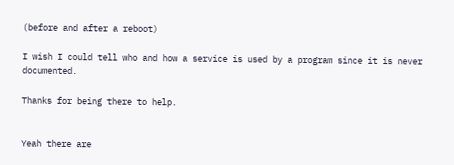(before and after a reboot)

I wish I could tell who and how a service is used by a program since it is never documented.

Thanks for being there to help.


Yeah there are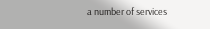a number of services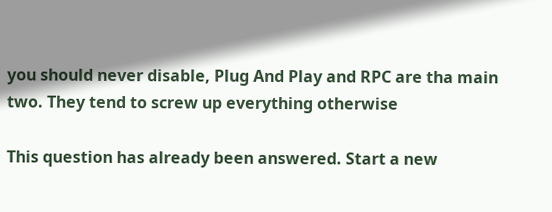you should never disable, Plug And Play and RPC are tha main two. They tend to screw up everything otherwise

This question has already been answered. Start a new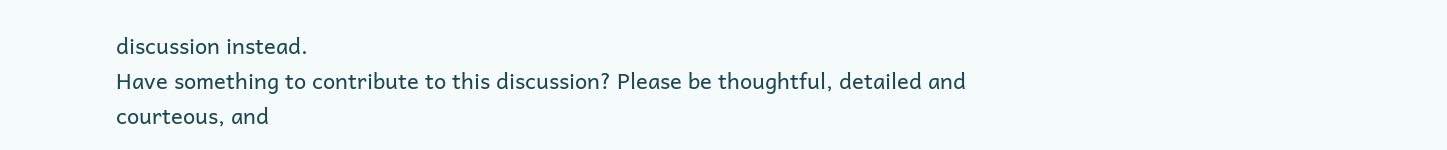discussion instead.
Have something to contribute to this discussion? Please be thoughtful, detailed and courteous, and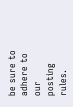be sure to adhere to our posting rules.